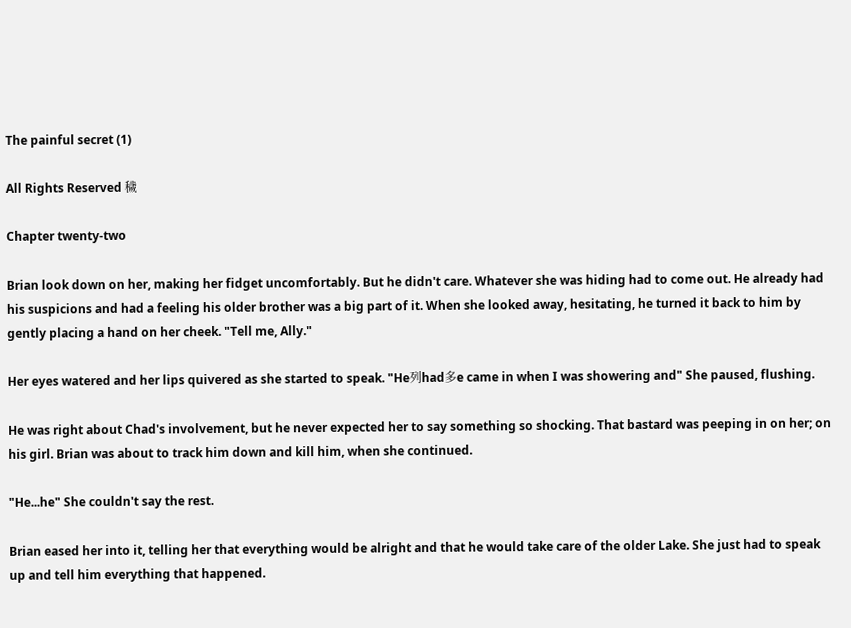The painful secret (1)

All Rights Reserved 穢

Chapter twenty-two

Brian look down on her, making her fidget uncomfortably. But he didn't care. Whatever she was hiding had to come out. He already had his suspicions and had a feeling his older brother was a big part of it. When she looked away, hesitating, he turned it back to him by gently placing a hand on her cheek. "Tell me, Ally."

Her eyes watered and her lips quivered as she started to speak. "He列had多e came in when I was showering and" She paused, flushing.

He was right about Chad's involvement, but he never expected her to say something so shocking. That bastard was peeping in on her; on his girl. Brian was about to track him down and kill him, when she continued.

"He...he" She couldn't say the rest.

Brian eased her into it, telling her that everything would be alright and that he would take care of the older Lake. She just had to speak up and tell him everything that happened.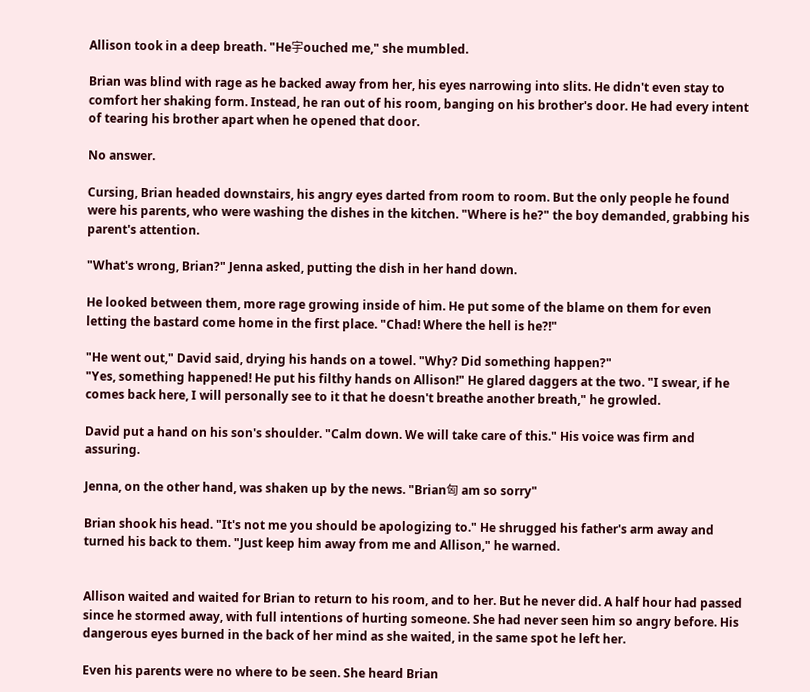Allison took in a deep breath. "He宇ouched me," she mumbled.

Brian was blind with rage as he backed away from her, his eyes narrowing into slits. He didn't even stay to comfort her shaking form. Instead, he ran out of his room, banging on his brother's door. He had every intent of tearing his brother apart when he opened that door.

No answer.

Cursing, Brian headed downstairs, his angry eyes darted from room to room. But the only people he found were his parents, who were washing the dishes in the kitchen. "Where is he?" the boy demanded, grabbing his parent's attention.

"What's wrong, Brian?" Jenna asked, putting the dish in her hand down.

He looked between them, more rage growing inside of him. He put some of the blame on them for even letting the bastard come home in the first place. "Chad! Where the hell is he?!"

"He went out," David said, drying his hands on a towel. "Why? Did something happen?"
"Yes, something happened! He put his filthy hands on Allison!" He glared daggers at the two. "I swear, if he comes back here, I will personally see to it that he doesn't breathe another breath," he growled.

David put a hand on his son's shoulder. "Calm down. We will take care of this." His voice was firm and assuring.

Jenna, on the other hand, was shaken up by the news. "Brian匈 am so sorry"

Brian shook his head. "It's not me you should be apologizing to." He shrugged his father's arm away and turned his back to them. "Just keep him away from me and Allison," he warned.


Allison waited and waited for Brian to return to his room, and to her. But he never did. A half hour had passed since he stormed away, with full intentions of hurting someone. She had never seen him so angry before. His dangerous eyes burned in the back of her mind as she waited, in the same spot he left her.

Even his parents were no where to be seen. She heard Brian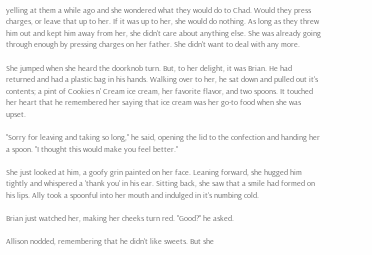yelling at them a while ago and she wondered what they would do to Chad. Would they press charges, or leave that up to her. If it was up to her, she would do nothing. As long as they threw him out and kept him away from her, she didn't care about anything else. She was already going through enough by pressing charges on her father. She didn't want to deal with any more.

She jumped when she heard the doorknob turn. But, to her delight, it was Brian. He had returned and had a plastic bag in his hands. Walking over to her, he sat down and pulled out it's contents; a pint of Cookies n' Cream ice cream, her favorite flavor, and two spoons. It touched her heart that he remembered her saying that ice cream was her go-to food when she was upset.

"Sorry for leaving and taking so long," he said, opening the lid to the confection and handing her a spoon. "I thought this would make you feel better."

She just looked at him, a goofy grin painted on her face. Leaning forward, she hugged him tightly and whispered a 'thank you' in his ear. Sitting back, she saw that a smile had formed on his lips. Ally took a spoonful into her mouth and indulged in it's numbing cold.

Brian just watched her, making her cheeks turn red. "Good?" he asked.

Allison nodded, remembering that he didn't like sweets. But she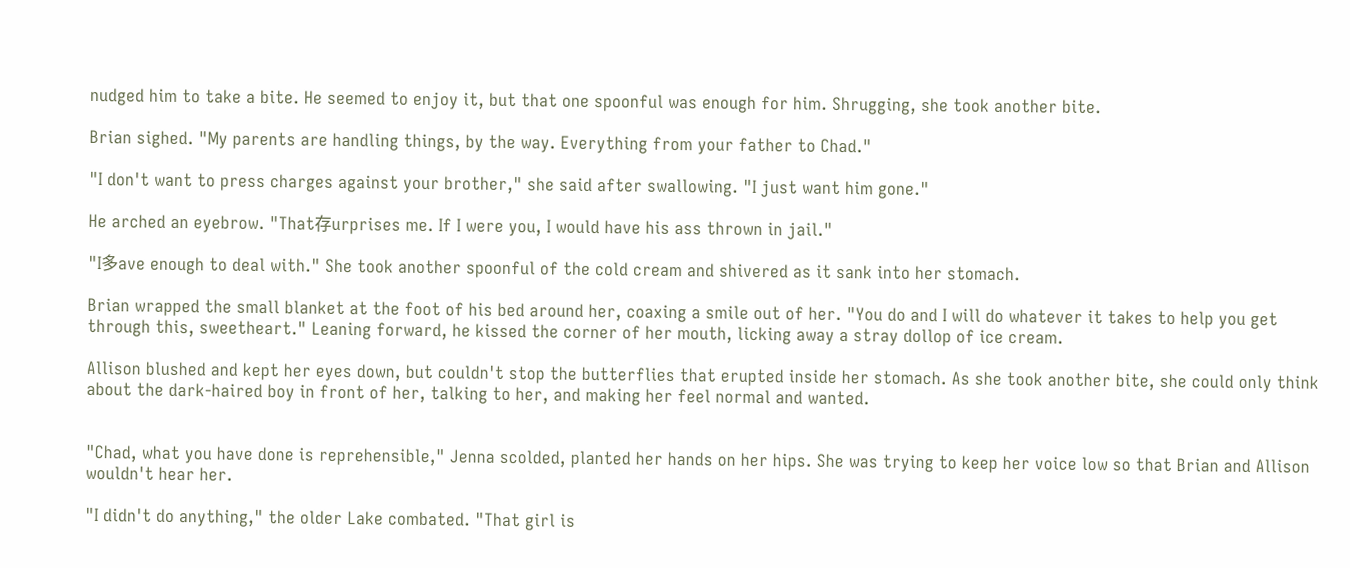nudged him to take a bite. He seemed to enjoy it, but that one spoonful was enough for him. Shrugging, she took another bite.

Brian sighed. "My parents are handling things, by the way. Everything from your father to Chad."

"I don't want to press charges against your brother," she said after swallowing. "I just want him gone."

He arched an eyebrow. "That存urprises me. If I were you, I would have his ass thrown in jail."

"I多ave enough to deal with." She took another spoonful of the cold cream and shivered as it sank into her stomach.

Brian wrapped the small blanket at the foot of his bed around her, coaxing a smile out of her. "You do and I will do whatever it takes to help you get through this, sweetheart." Leaning forward, he kissed the corner of her mouth, licking away a stray dollop of ice cream.

Allison blushed and kept her eyes down, but couldn't stop the butterflies that erupted inside her stomach. As she took another bite, she could only think about the dark-haired boy in front of her, talking to her, and making her feel normal and wanted.


"Chad, what you have done is reprehensible," Jenna scolded, planted her hands on her hips. She was trying to keep her voice low so that Brian and Allison wouldn't hear her.

"I didn't do anything," the older Lake combated. "That girl is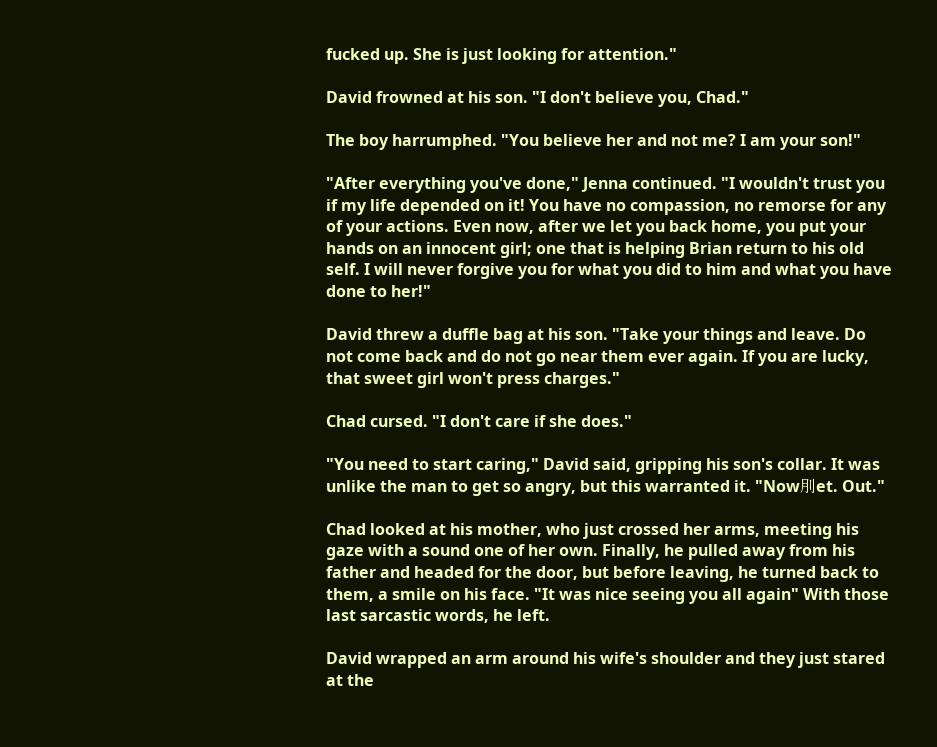fucked up. She is just looking for attention."

David frowned at his son. "I don't believe you, Chad."

The boy harrumphed. "You believe her and not me? I am your son!"

"After everything you've done," Jenna continued. "I wouldn't trust you if my life depended on it! You have no compassion, no remorse for any of your actions. Even now, after we let you back home, you put your hands on an innocent girl; one that is helping Brian return to his old self. I will never forgive you for what you did to him and what you have done to her!"

David threw a duffle bag at his son. "Take your things and leave. Do not come back and do not go near them ever again. If you are lucky, that sweet girl won't press charges."

Chad cursed. "I don't care if she does."

"You need to start caring," David said, gripping his son's collar. It was unlike the man to get so angry, but this warranted it. "Now刖et. Out."

Chad looked at his mother, who just crossed her arms, meeting his gaze with a sound one of her own. Finally, he pulled away from his father and headed for the door, but before leaving, he turned back to them, a smile on his face. "It was nice seeing you all again" With those last sarcastic words, he left.

David wrapped an arm around his wife's shoulder and they just stared at the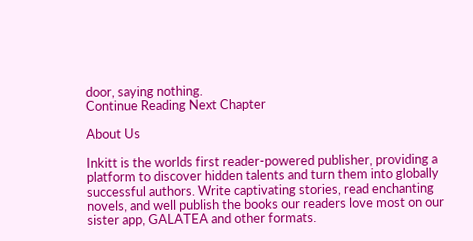door, saying nothing.
Continue Reading Next Chapter

About Us

Inkitt is the worlds first reader-powered publisher, providing a platform to discover hidden talents and turn them into globally successful authors. Write captivating stories, read enchanting novels, and well publish the books our readers love most on our sister app, GALATEA and other formats.